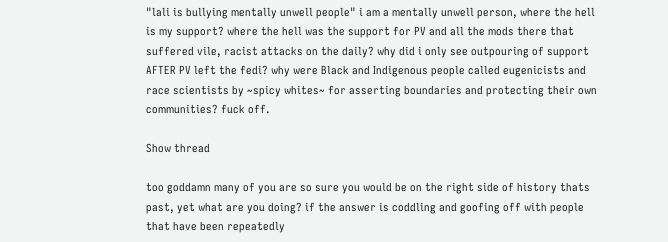"lali is bullying mentally unwell people" i am a mentally unwell person, where the hell is my support? where the hell was the support for PV and all the mods there that suffered vile, racist attacks on the daily? why did i only see outpouring of support AFTER PV left the fedi? why were Black and Indigenous people called eugenicists and race scientists by ~spicy whites~ for asserting boundaries and protecting their own communities? fuck off.

Show thread

too goddamn many of you are so sure you would be on the right side of history thats past, yet what are you doing? if the answer is coddling and goofing off with people that have been repeatedly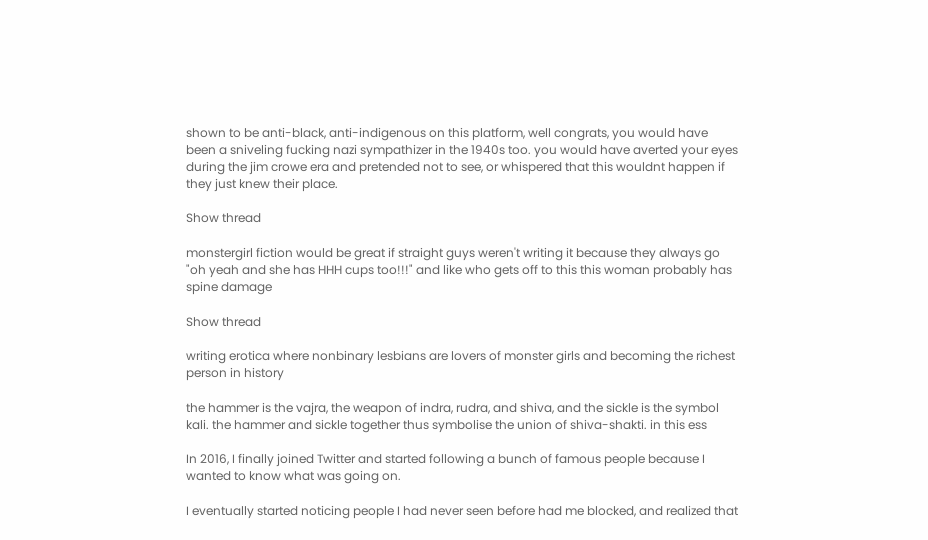shown to be anti-black, anti-indigenous on this platform, well congrats, you would have been a sniveling fucking nazi sympathizer in the 1940s too. you would have averted your eyes during the jim crowe era and pretended not to see, or whispered that this wouldnt happen if they just knew their place.

Show thread

monstergirl fiction would be great if straight guys weren't writing it because they always go "oh yeah and she has HHH cups too!!!" and like who gets off to this this woman probably has spine damage

Show thread

writing erotica where nonbinary lesbians are lovers of monster girls and becoming the richest person in history

the hammer is the vajra, the weapon of indra, rudra, and shiva, and the sickle is the symbol kali. the hammer and sickle together thus symbolise the union of shiva-shakti. in this ess

In 2016, I finally joined Twitter and started following a bunch of famous people because I wanted to know what was going on.

I eventually started noticing people I had never seen before had me blocked, and realized that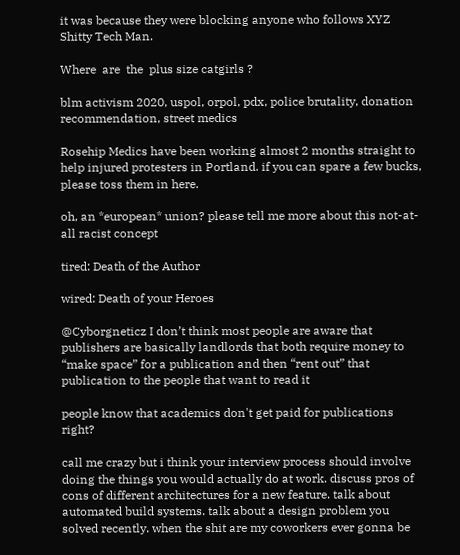it was because they were blocking anyone who follows XYZ Shitty Tech Man.

Where  are  the  plus size catgirls ?

blm activism 2020, uspol, orpol, pdx, police brutality, donation recommendation, street medics

Rosehip Medics have been working almost 2 months straight to help injured protesters in Portland. if you can spare a few bucks, please toss them in here.

oh, an *european* union? please tell me more about this not-at-all racist concept

tired: Death of the Author

wired: Death of your Heroes

@Cyborgneticz I don’t think most people are aware that publishers are basically landlords that both require money to “make space” for a publication and then “rent out” that publication to the people that want to read it

people know that academics don't get paid for publications right?

call me crazy but i think your interview process should involve doing the things you would actually do at work. discuss pros of cons of different architectures for a new feature. talk about automated build systems. talk about a design problem you solved recently. when the shit are my coworkers ever gonna be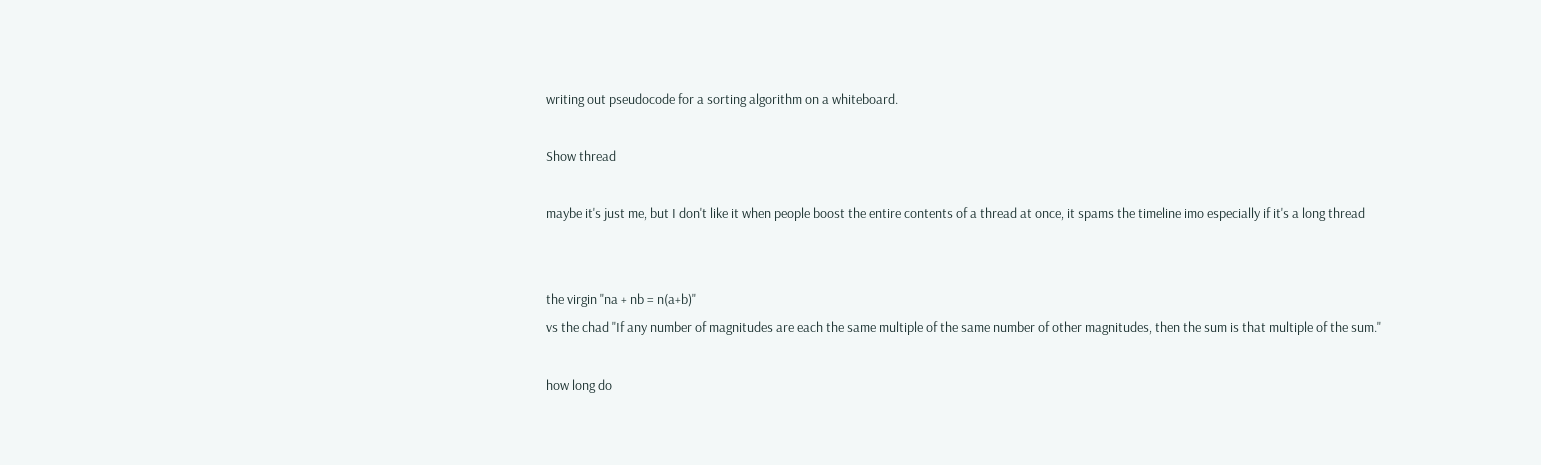writing out pseudocode for a sorting algorithm on a whiteboard.

Show thread

maybe it's just me, but I don't like it when people boost the entire contents of a thread at once, it spams the timeline imo especially if it's a long thread


the virgin "na + nb = n(a+b)"
vs the chad "If any number of magnitudes are each the same multiple of the same number of other magnitudes, then the sum is that multiple of the sum."

how long do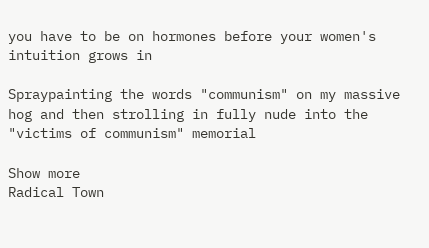you have to be on hormones before your women's intuition grows in

Spraypainting the words "communism" on my massive hog and then strolling in fully nude into the "victims of communism" memorial

Show more
Radical Town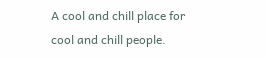A cool and chill place for cool and chill people.